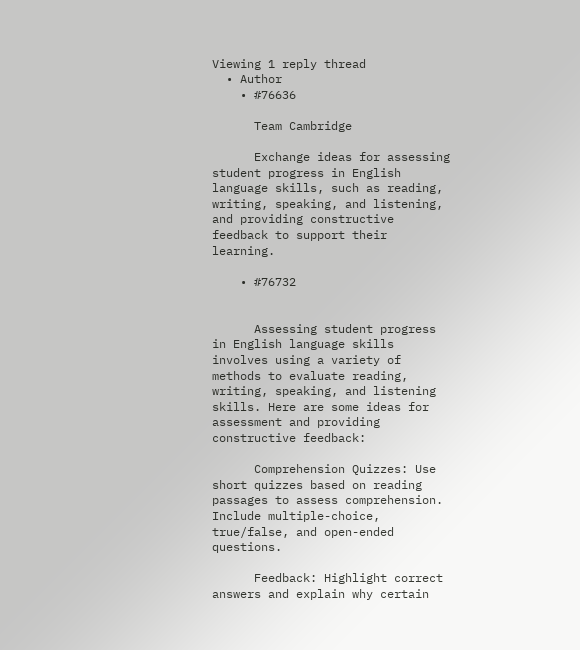Viewing 1 reply thread
  • Author
    • #76636

      Team Cambridge

      Exchange ideas for assessing student progress in English language skills, such as reading, writing, speaking, and listening, and providing constructive feedback to support their learning.

    • #76732


      Assessing student progress in English language skills involves using a variety of methods to evaluate reading, writing, speaking, and listening skills. Here are some ideas for assessment and providing constructive feedback:

      Comprehension Quizzes: Use short quizzes based on reading passages to assess comprehension. Include multiple-choice, true/false, and open-ended questions.

      Feedback: Highlight correct answers and explain why certain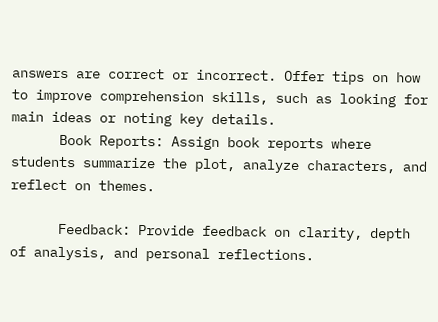answers are correct or incorrect. Offer tips on how to improve comprehension skills, such as looking for main ideas or noting key details.
      Book Reports: Assign book reports where students summarize the plot, analyze characters, and reflect on themes.

      Feedback: Provide feedback on clarity, depth of analysis, and personal reflections.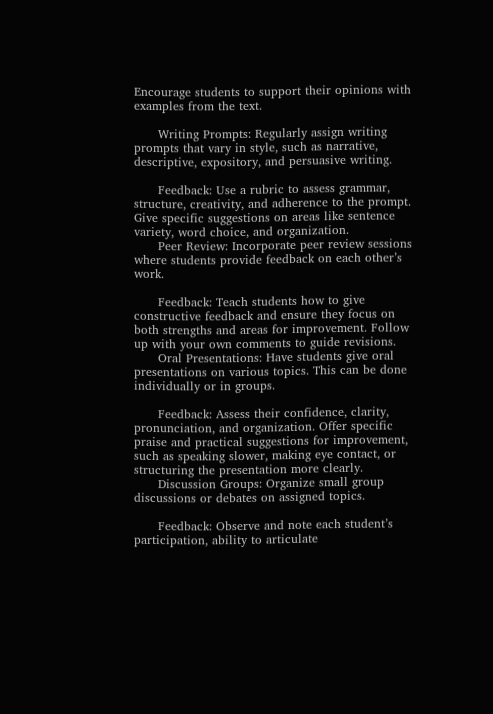Encourage students to support their opinions with examples from the text.

      Writing Prompts: Regularly assign writing prompts that vary in style, such as narrative, descriptive, expository, and persuasive writing.

      Feedback: Use a rubric to assess grammar, structure, creativity, and adherence to the prompt. Give specific suggestions on areas like sentence variety, word choice, and organization.
      Peer Review: Incorporate peer review sessions where students provide feedback on each other’s work.

      Feedback: Teach students how to give constructive feedback and ensure they focus on both strengths and areas for improvement. Follow up with your own comments to guide revisions.
      Oral Presentations: Have students give oral presentations on various topics. This can be done individually or in groups.

      Feedback: Assess their confidence, clarity, pronunciation, and organization. Offer specific praise and practical suggestions for improvement, such as speaking slower, making eye contact, or structuring the presentation more clearly.
      Discussion Groups: Organize small group discussions or debates on assigned topics.

      Feedback: Observe and note each student’s participation, ability to articulate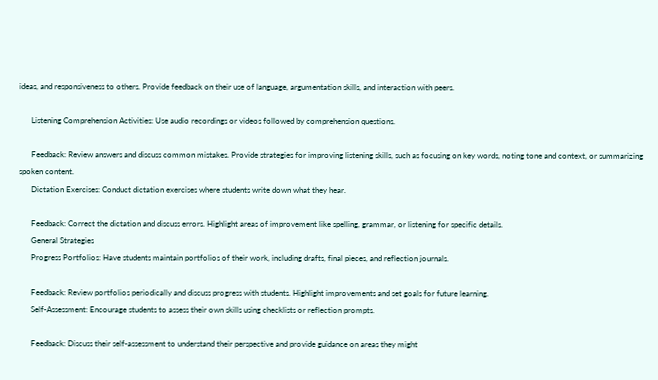ideas, and responsiveness to others. Provide feedback on their use of language, argumentation skills, and interaction with peers.

      Listening Comprehension Activities: Use audio recordings or videos followed by comprehension questions.

      Feedback: Review answers and discuss common mistakes. Provide strategies for improving listening skills, such as focusing on key words, noting tone and context, or summarizing spoken content.
      Dictation Exercises: Conduct dictation exercises where students write down what they hear.

      Feedback: Correct the dictation and discuss errors. Highlight areas of improvement like spelling, grammar, or listening for specific details.
      General Strategies
      Progress Portfolios: Have students maintain portfolios of their work, including drafts, final pieces, and reflection journals.

      Feedback: Review portfolios periodically and discuss progress with students. Highlight improvements and set goals for future learning.
      Self-Assessment: Encourage students to assess their own skills using checklists or reflection prompts.

      Feedback: Discuss their self-assessment to understand their perspective and provide guidance on areas they might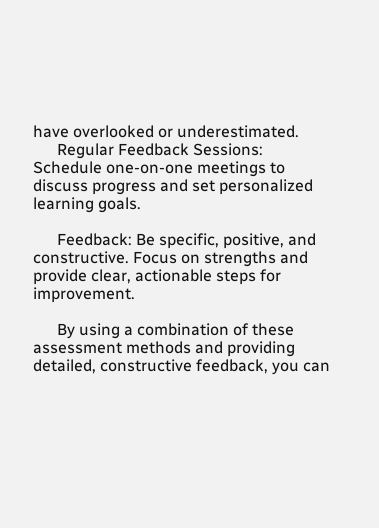have overlooked or underestimated.
      Regular Feedback Sessions: Schedule one-on-one meetings to discuss progress and set personalized learning goals.

      Feedback: Be specific, positive, and constructive. Focus on strengths and provide clear, actionable steps for improvement.

      By using a combination of these assessment methods and providing detailed, constructive feedback, you can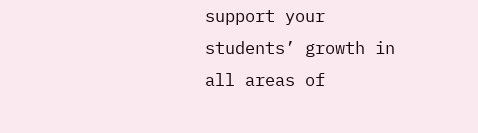support your students’ growth in all areas of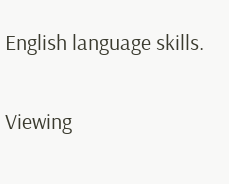English language skills.

Viewing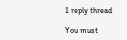1 reply thread

You must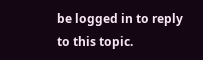be logged in to reply to this topic.